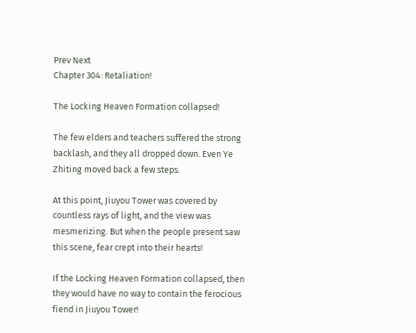Prev Next
Chapter 304: Retaliation!

The Locking Heaven Formation collapsed!

The few elders and teachers suffered the strong backlash, and they all dropped down. Even Ye Zhiting moved back a few steps.

At this point, Jiuyou Tower was covered by countless rays of light, and the view was mesmerizing. But when the people present saw this scene, fear crept into their hearts!

If the Locking Heaven Formation collapsed, then they would have no way to contain the ferocious fiend in Jiuyou Tower!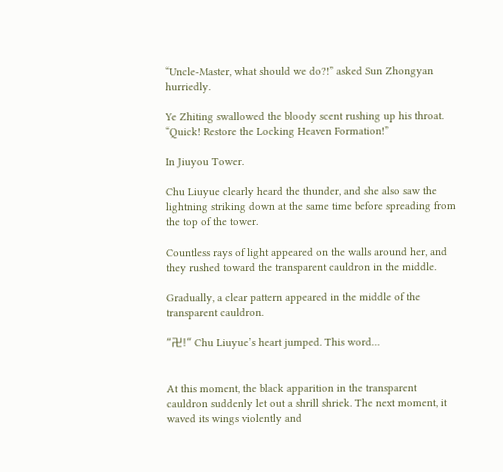“Uncle-Master, what should we do?!” asked Sun Zhongyan hurriedly.

Ye Zhiting swallowed the bloody scent rushing up his throat. “Quick! Restore the Locking Heaven Formation!”

In Jiuyou Tower.

Chu Liuyue clearly heard the thunder, and she also saw the lightning striking down at the same time before spreading from the top of the tower.

Countless rays of light appeared on the walls around her, and they rushed toward the transparent cauldron in the middle.

Gradually, a clear pattern appeared in the middle of the transparent cauldron.

“卍!” Chu Liuyue’s heart jumped. This word…


At this moment, the black apparition in the transparent cauldron suddenly let out a shrill shriek. The next moment, it waved its wings violently and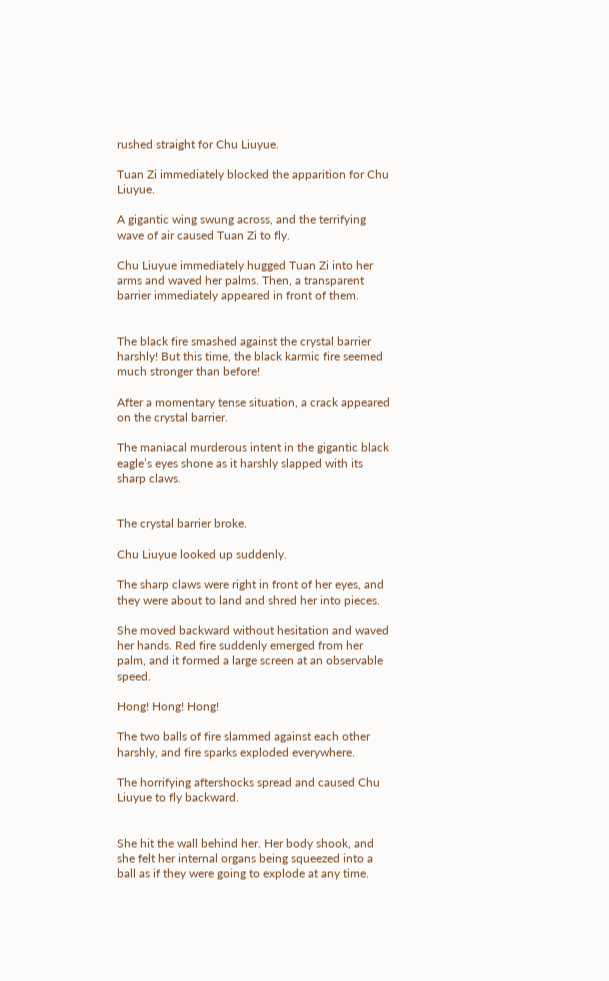rushed straight for Chu Liuyue.

Tuan Zi immediately blocked the apparition for Chu Liuyue.

A gigantic wing swung across, and the terrifying wave of air caused Tuan Zi to fly.

Chu Liuyue immediately hugged Tuan Zi into her arms and waved her palms. Then, a transparent barrier immediately appeared in front of them.


The black fire smashed against the crystal barrier harshly! But this time, the black karmic fire seemed much stronger than before!

After a momentary tense situation, a crack appeared on the crystal barrier.

The maniacal murderous intent in the gigantic black eagle’s eyes shone as it harshly slapped with its sharp claws.


The crystal barrier broke.

Chu Liuyue looked up suddenly.

The sharp claws were right in front of her eyes, and they were about to land and shred her into pieces.

She moved backward without hesitation and waved her hands. Red fire suddenly emerged from her palm, and it formed a large screen at an observable speed.

Hong! Hong! Hong!

The two balls of fire slammed against each other harshly, and fire sparks exploded everywhere.

The horrifying aftershocks spread and caused Chu Liuyue to fly backward.


She hit the wall behind her. Her body shook, and she felt her internal organs being squeezed into a ball as if they were going to explode at any time.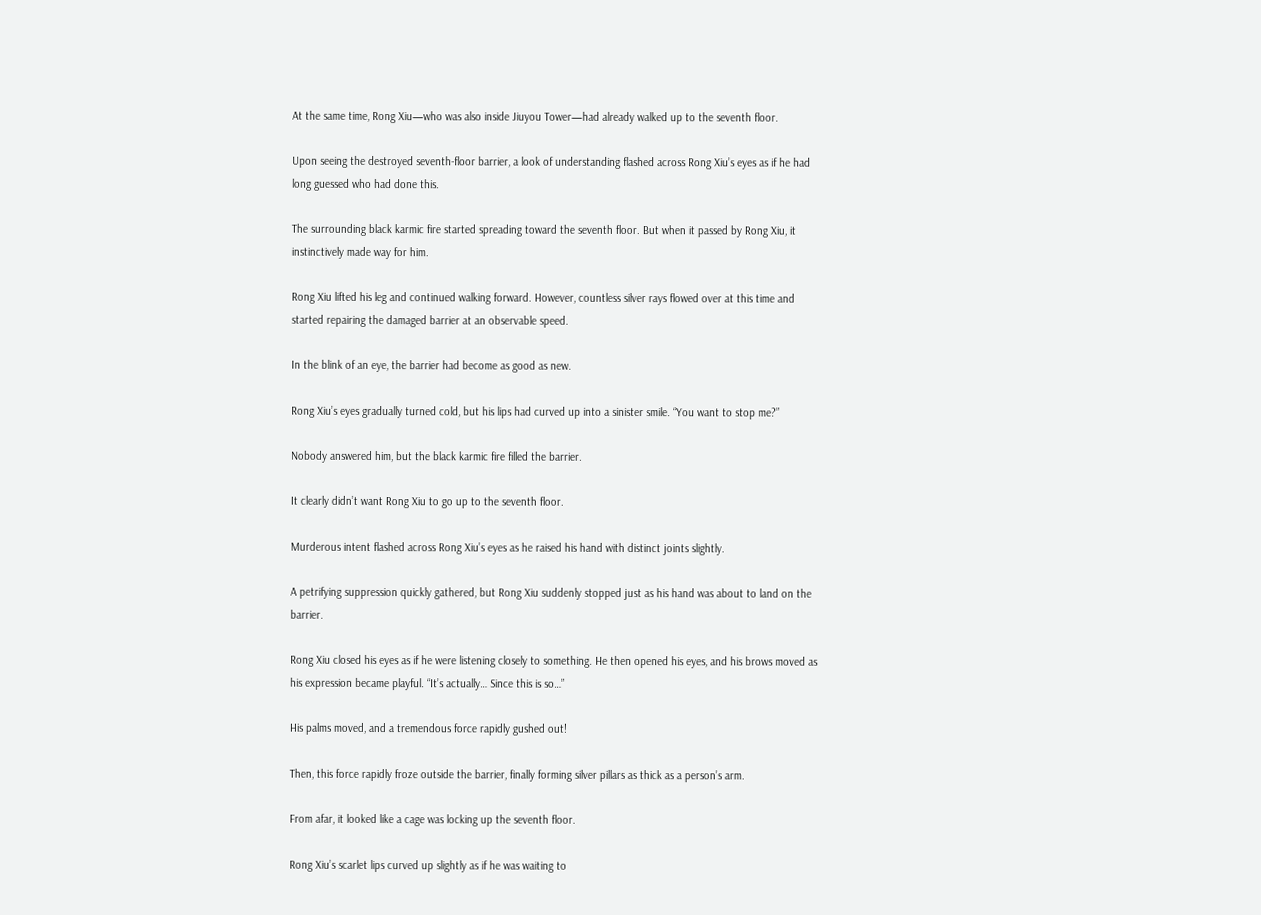At the same time, Rong Xiu—who was also inside Jiuyou Tower—had already walked up to the seventh floor.

Upon seeing the destroyed seventh-floor barrier, a look of understanding flashed across Rong Xiu’s eyes as if he had long guessed who had done this.

The surrounding black karmic fire started spreading toward the seventh floor. But when it passed by Rong Xiu, it instinctively made way for him.

Rong Xiu lifted his leg and continued walking forward. However, countless silver rays flowed over at this time and started repairing the damaged barrier at an observable speed.

In the blink of an eye, the barrier had become as good as new.

Rong Xiu’s eyes gradually turned cold, but his lips had curved up into a sinister smile. “You want to stop me?”

Nobody answered him, but the black karmic fire filled the barrier.

It clearly didn’t want Rong Xiu to go up to the seventh floor.

Murderous intent flashed across Rong Xiu’s eyes as he raised his hand with distinct joints slightly.

A petrifying suppression quickly gathered, but Rong Xiu suddenly stopped just as his hand was about to land on the barrier.

Rong Xiu closed his eyes as if he were listening closely to something. He then opened his eyes, and his brows moved as his expression became playful. “It’s actually… Since this is so…”

His palms moved, and a tremendous force rapidly gushed out!

Then, this force rapidly froze outside the barrier, finally forming silver pillars as thick as a person’s arm.

From afar, it looked like a cage was locking up the seventh floor.

Rong Xiu’s scarlet lips curved up slightly as if he was waiting to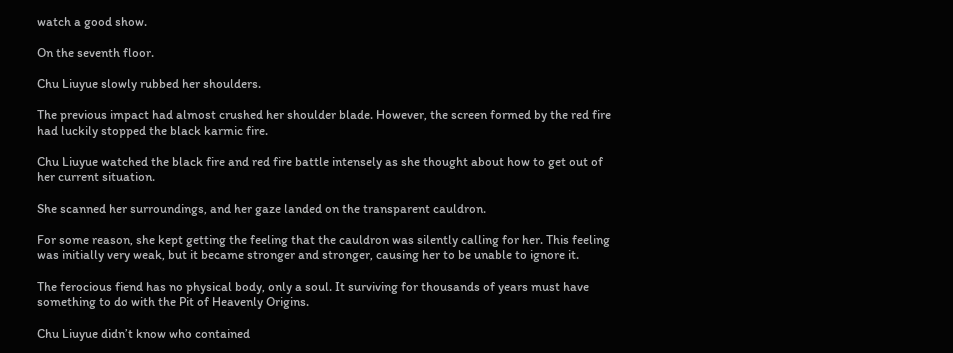watch a good show.

On the seventh floor.

Chu Liuyue slowly rubbed her shoulders.

The previous impact had almost crushed her shoulder blade. However, the screen formed by the red fire had luckily stopped the black karmic fire.

Chu Liuyue watched the black fire and red fire battle intensely as she thought about how to get out of her current situation.

She scanned her surroundings, and her gaze landed on the transparent cauldron.

For some reason, she kept getting the feeling that the cauldron was silently calling for her. This feeling was initially very weak, but it became stronger and stronger, causing her to be unable to ignore it.

The ferocious fiend has no physical body, only a soul. It surviving for thousands of years must have something to do with the Pit of Heavenly Origins.

Chu Liuyue didn’t know who contained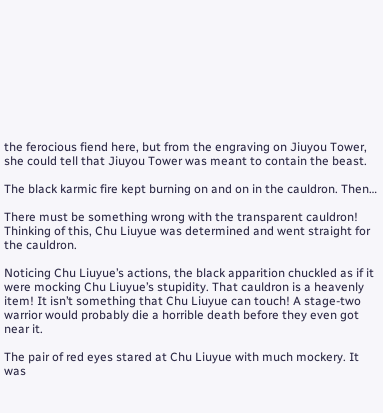the ferocious fiend here, but from the engraving on Jiuyou Tower, she could tell that Jiuyou Tower was meant to contain the beast.

The black karmic fire kept burning on and on in the cauldron. Then…

There must be something wrong with the transparent cauldron! Thinking of this, Chu Liuyue was determined and went straight for the cauldron.

Noticing Chu Liuyue’s actions, the black apparition chuckled as if it were mocking Chu Liuyue’s stupidity. That cauldron is a heavenly item! It isn’t something that Chu Liuyue can touch! A stage-two warrior would probably die a horrible death before they even got near it.

The pair of red eyes stared at Chu Liuyue with much mockery. It was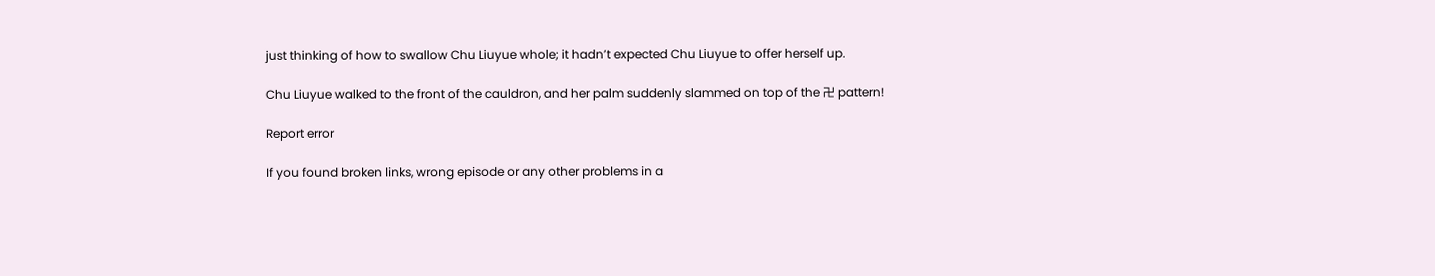just thinking of how to swallow Chu Liuyue whole; it hadn’t expected Chu Liuyue to offer herself up.

Chu Liuyue walked to the front of the cauldron, and her palm suddenly slammed on top of the 卍 pattern!

Report error

If you found broken links, wrong episode or any other problems in a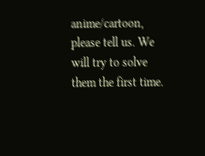anime/cartoon, please tell us. We will try to solve them the first time.